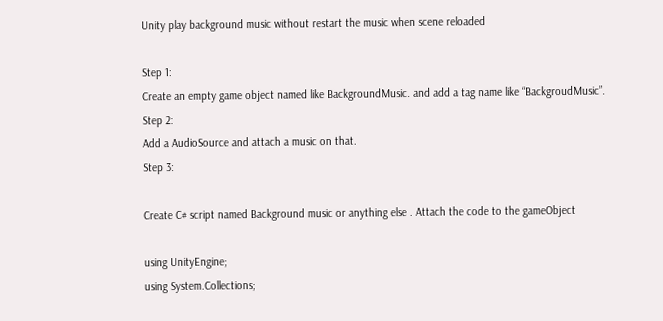Unity play background music without restart the music when scene reloaded

Step 1:
Create an empty game object named like BackgroundMusic. and add a tag name like “BackgroudMusic”.
Step 2:
Add a AudioSource and attach a music on that.
Step 3:

Create C# script named Background music or anything else . Attach the code to the gameObject

using UnityEngine;
using System.Collections;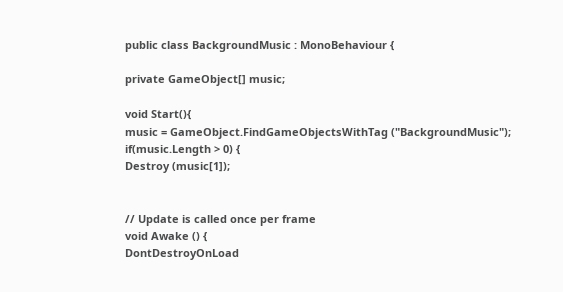public class BackgroundMusic : MonoBehaviour {

private GameObject[] music;

void Start(){
music = GameObject.FindGameObjectsWithTag ("BackgroundMusic");
if(music.Length > 0) {
Destroy (music[1]);


// Update is called once per frame
void Awake () {
DontDestroyOnLoad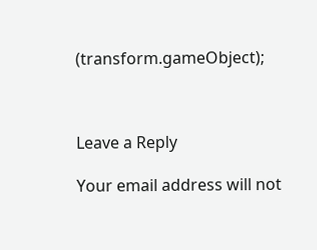(transform.gameObject);



Leave a Reply

Your email address will not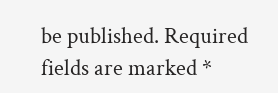be published. Required fields are marked *